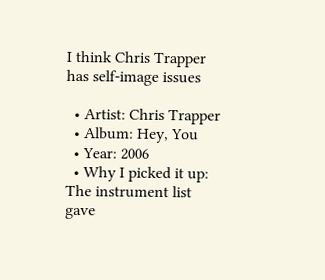I think Chris Trapper has self-image issues

  • Artist: Chris Trapper
  • Album: Hey, You
  • Year: 2006
  • Why I picked it up: The instrument list gave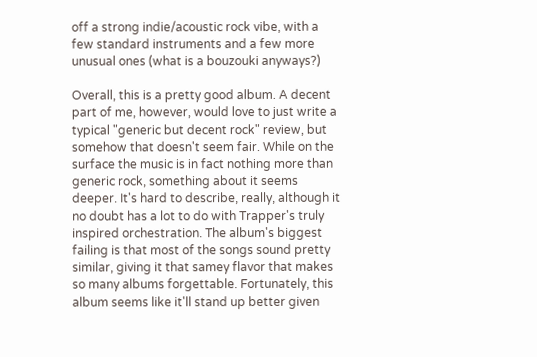off a strong indie/acoustic rock vibe, with a few standard instruments and a few more unusual ones (what is a bouzouki anyways?)

Overall, this is a pretty good album. A decent part of me, however, would love to just write a typical "generic but decent rock" review, but somehow that doesn't seem fair. While on the surface the music is in fact nothing more than generic rock, something about it seems deeper. It's hard to describe, really, although it no doubt has a lot to do with Trapper's truly inspired orchestration. The album's biggest failing is that most of the songs sound pretty similar, giving it that samey flavor that makes so many albums forgettable. Fortunately, this album seems like it'll stand up better given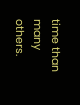time than many others.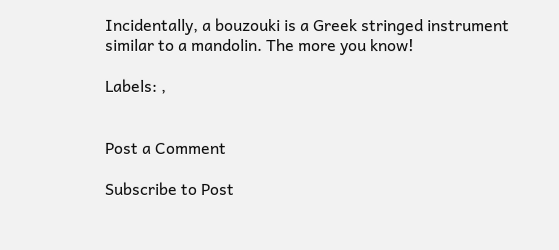Incidentally, a bouzouki is a Greek stringed instrument similar to a mandolin. The more you know!

Labels: ,


Post a Comment

Subscribe to Post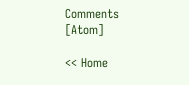Comments [Atom]

<< Home